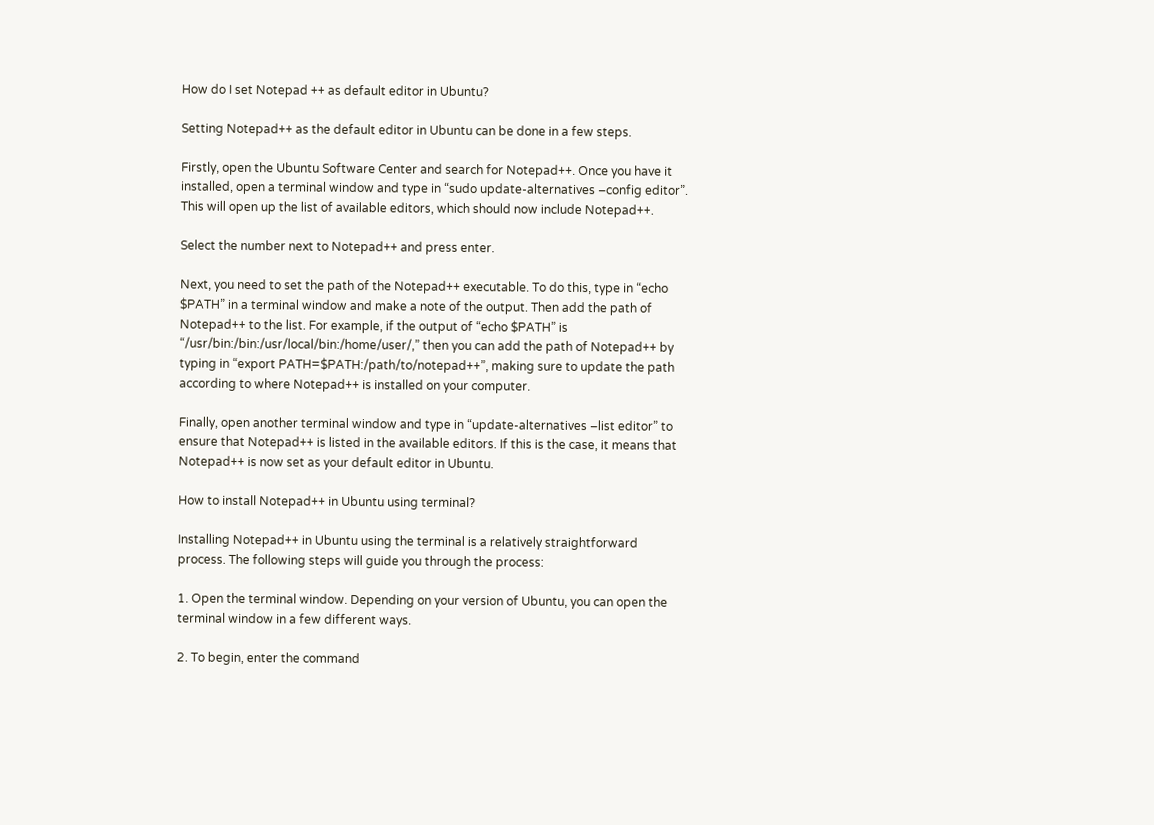How do I set Notepad ++ as default editor in Ubuntu?

Setting Notepad++ as the default editor in Ubuntu can be done in a few steps.

Firstly, open the Ubuntu Software Center and search for Notepad++. Once you have it installed, open a terminal window and type in “sudo update-alternatives –config editor”. This will open up the list of available editors, which should now include Notepad++.

Select the number next to Notepad++ and press enter.

Next, you need to set the path of the Notepad++ executable. To do this, type in “echo $PATH” in a terminal window and make a note of the output. Then add the path of Notepad++ to the list. For example, if the output of “echo $PATH” is “/usr/bin:/bin:/usr/local/bin:/home/user/,” then you can add the path of Notepad++ by typing in “export PATH=$PATH:/path/to/notepad++”, making sure to update the path according to where Notepad++ is installed on your computer.

Finally, open another terminal window and type in “update-alternatives –list editor” to ensure that Notepad++ is listed in the available editors. If this is the case, it means that Notepad++ is now set as your default editor in Ubuntu.

How to install Notepad++ in Ubuntu using terminal?

Installing Notepad++ in Ubuntu using the terminal is a relatively straightforward process. The following steps will guide you through the process:

1. Open the terminal window. Depending on your version of Ubuntu, you can open the terminal window in a few different ways.

2. To begin, enter the command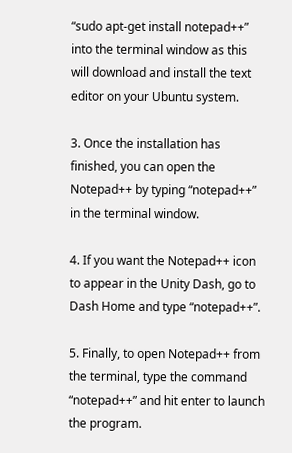“sudo apt-get install notepad++” into the terminal window as this will download and install the text editor on your Ubuntu system.

3. Once the installation has finished, you can open the Notepad++ by typing “notepad++” in the terminal window.

4. If you want the Notepad++ icon to appear in the Unity Dash, go to Dash Home and type “notepad++”.

5. Finally, to open Notepad++ from the terminal, type the command “notepad++” and hit enter to launch the program.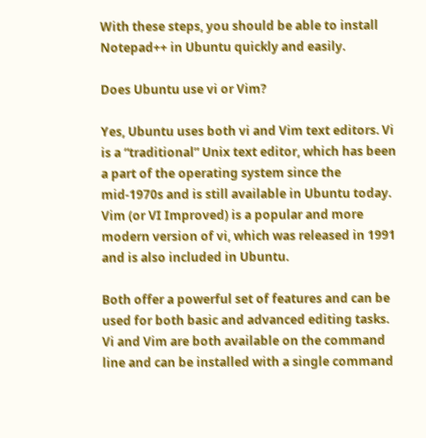With these steps, you should be able to install Notepad++ in Ubuntu quickly and easily.

Does Ubuntu use vi or Vim?

Yes, Ubuntu uses both vi and Vim text editors. Vi is a “traditional” Unix text editor, which has been a part of the operating system since the mid-1970s and is still available in Ubuntu today. Vim (or VI Improved) is a popular and more modern version of vi, which was released in 1991 and is also included in Ubuntu.

Both offer a powerful set of features and can be used for both basic and advanced editing tasks. Vi and Vim are both available on the command line and can be installed with a single command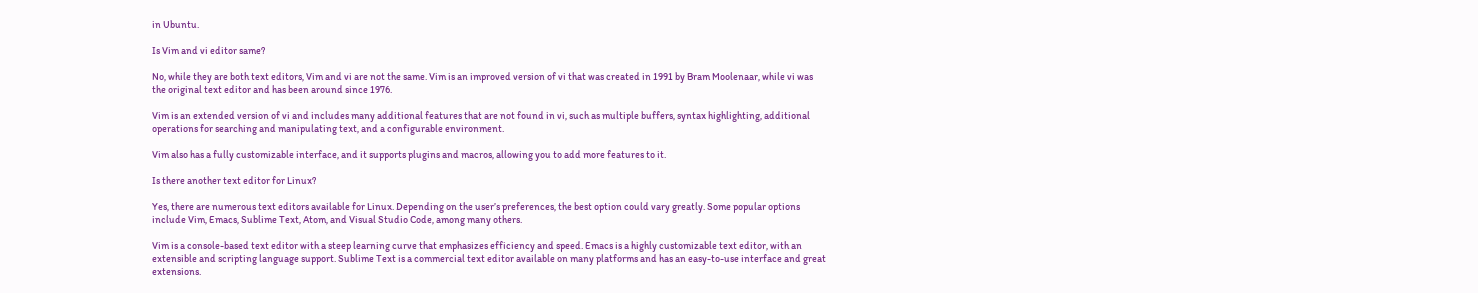in Ubuntu.

Is Vim and vi editor same?

No, while they are both text editors, Vim and vi are not the same. Vim is an improved version of vi that was created in 1991 by Bram Moolenaar, while vi was the original text editor and has been around since 1976.

Vim is an extended version of vi and includes many additional features that are not found in vi, such as multiple buffers, syntax highlighting, additional operations for searching and manipulating text, and a configurable environment.

Vim also has a fully customizable interface, and it supports plugins and macros, allowing you to add more features to it.

Is there another text editor for Linux?

Yes, there are numerous text editors available for Linux. Depending on the user’s preferences, the best option could vary greatly. Some popular options include Vim, Emacs, Sublime Text, Atom, and Visual Studio Code, among many others.

Vim is a console-based text editor with a steep learning curve that emphasizes efficiency and speed. Emacs is a highly customizable text editor, with an extensible and scripting language support. Sublime Text is a commercial text editor available on many platforms and has an easy-to-use interface and great extensions.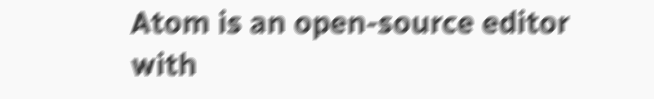Atom is an open-source editor with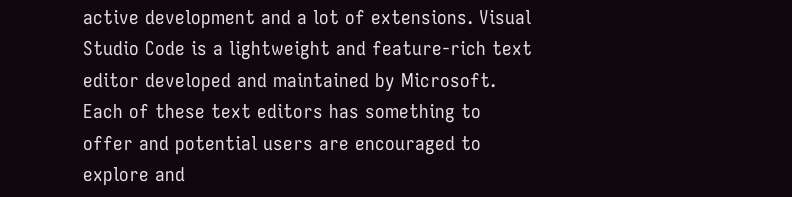active development and a lot of extensions. Visual Studio Code is a lightweight and feature-rich text editor developed and maintained by Microsoft. Each of these text editors has something to offer and potential users are encouraged to explore and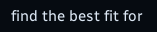find the best fit for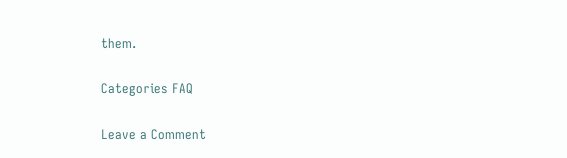them.

Categories FAQ

Leave a Comment